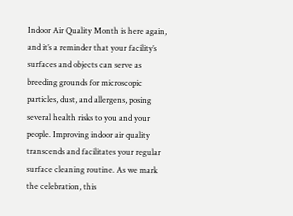Indoor Air Quality Month is here again, and it’s a reminder that your facility’s surfaces and objects can serve as breeding grounds for microscopic particles, dust, and allergens, posing several health risks to you and your people. Improving indoor air quality transcends and facilitates your regular surface cleaning routine. As we mark the celebration, this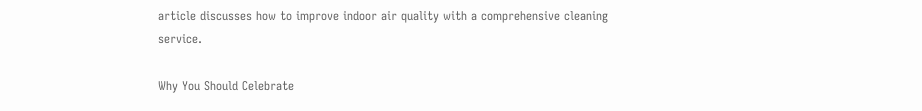article discusses how to improve indoor air quality with a comprehensive cleaning service.

Why You Should Celebrate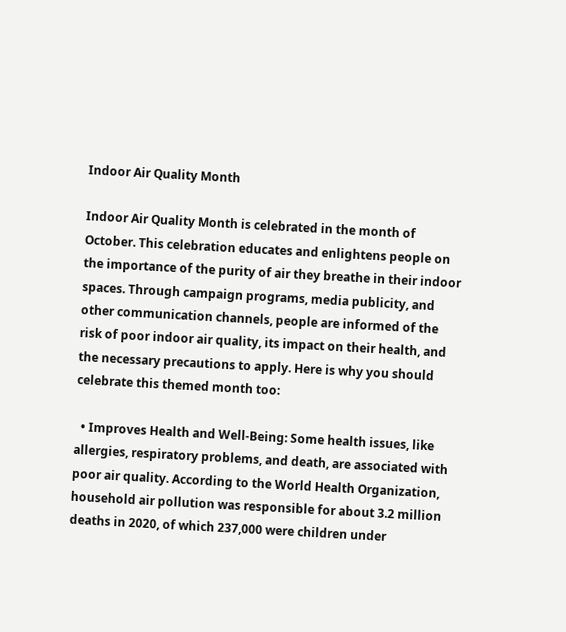Indoor Air Quality Month

Indoor Air Quality Month is celebrated in the month of October. This celebration educates and enlightens people on the importance of the purity of air they breathe in their indoor spaces. Through campaign programs, media publicity, and other communication channels, people are informed of the risk of poor indoor air quality, its impact on their health, and the necessary precautions to apply. Here is why you should celebrate this themed month too:

  • Improves Health and Well-Being: Some health issues, like allergies, respiratory problems, and death, are associated with poor air quality. According to the World Health Organization, household air pollution was responsible for about 3.2 million deaths in 2020, of which 237,000 were children under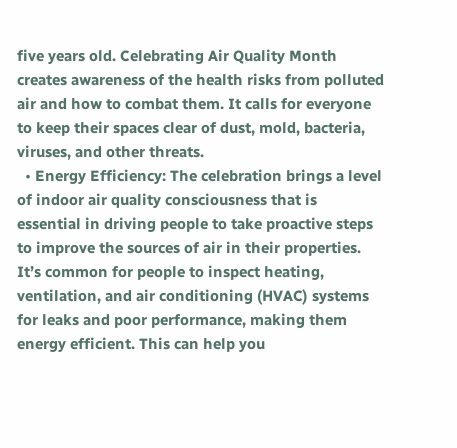five years old. Celebrating Air Quality Month creates awareness of the health risks from polluted air and how to combat them. It calls for everyone to keep their spaces clear of dust, mold, bacteria, viruses, and other threats.
  • Energy Efficiency: The celebration brings a level of indoor air quality consciousness that is essential in driving people to take proactive steps to improve the sources of air in their properties. It’s common for people to inspect heating, ventilation, and air conditioning (HVAC) systems for leaks and poor performance, making them energy efficient. This can help you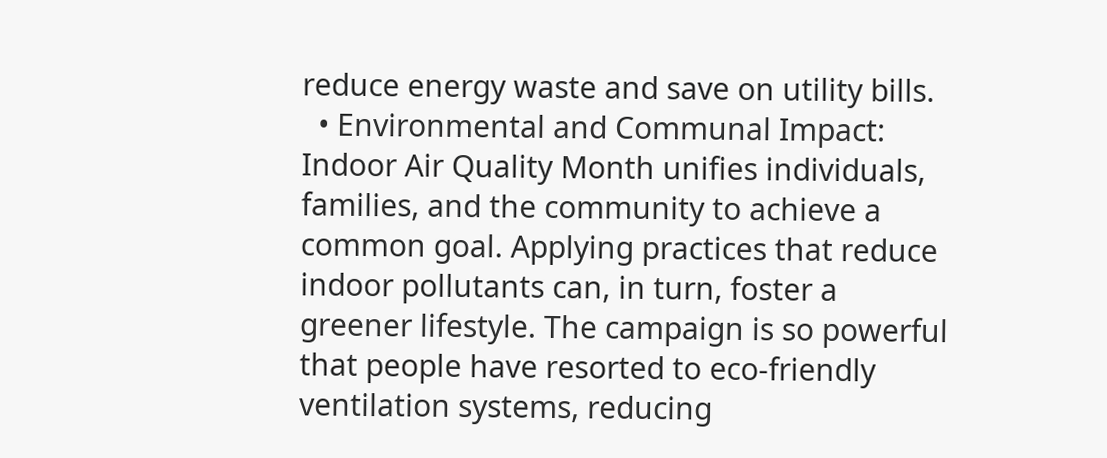reduce energy waste and save on utility bills.
  • Environmental and Communal Impact: Indoor Air Quality Month unifies individuals, families, and the community to achieve a common goal. Applying practices that reduce indoor pollutants can, in turn, foster a greener lifestyle. The campaign is so powerful that people have resorted to eco-friendly ventilation systems, reducing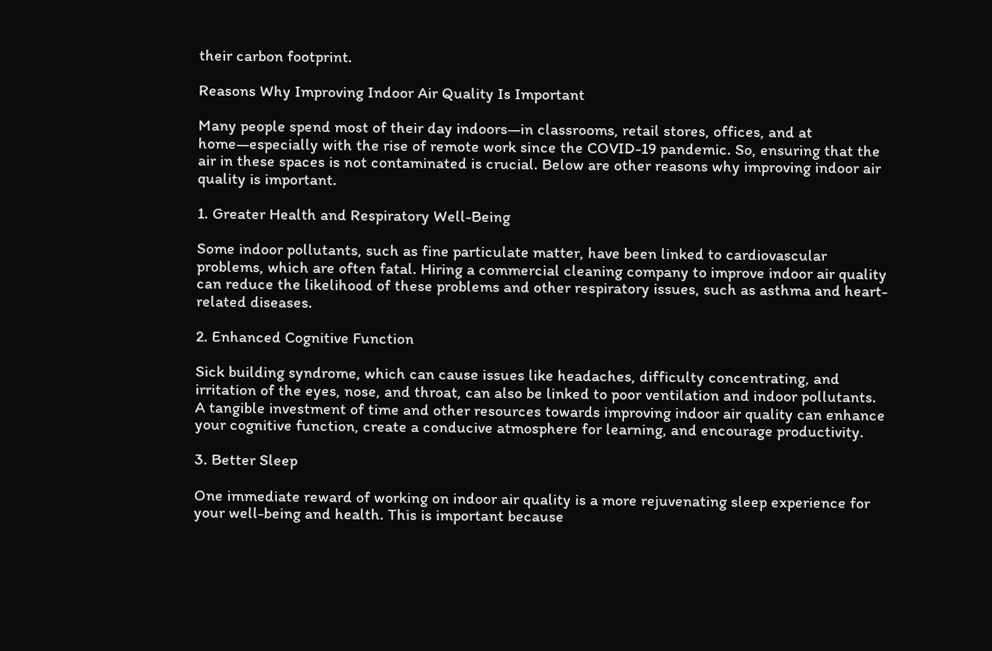their carbon footprint.

Reasons Why Improving Indoor Air Quality Is Important

Many people spend most of their day indoors—in classrooms, retail stores, offices, and at home—especially with the rise of remote work since the COVID-19 pandemic. So, ensuring that the air in these spaces is not contaminated is crucial. Below are other reasons why improving indoor air quality is important.

1. Greater Health and Respiratory Well-Being

Some indoor pollutants, such as fine particulate matter, have been linked to cardiovascular problems, which are often fatal. Hiring a commercial cleaning company to improve indoor air quality can reduce the likelihood of these problems and other respiratory issues, such as asthma and heart-related diseases.

2. Enhanced Cognitive Function

Sick building syndrome, which can cause issues like headaches, difficulty concentrating, and irritation of the eyes, nose, and throat, can also be linked to poor ventilation and indoor pollutants. A tangible investment of time and other resources towards improving indoor air quality can enhance your cognitive function, create a conducive atmosphere for learning, and encourage productivity.

3. Better Sleep

One immediate reward of working on indoor air quality is a more rejuvenating sleep experience for your well-being and health. This is important because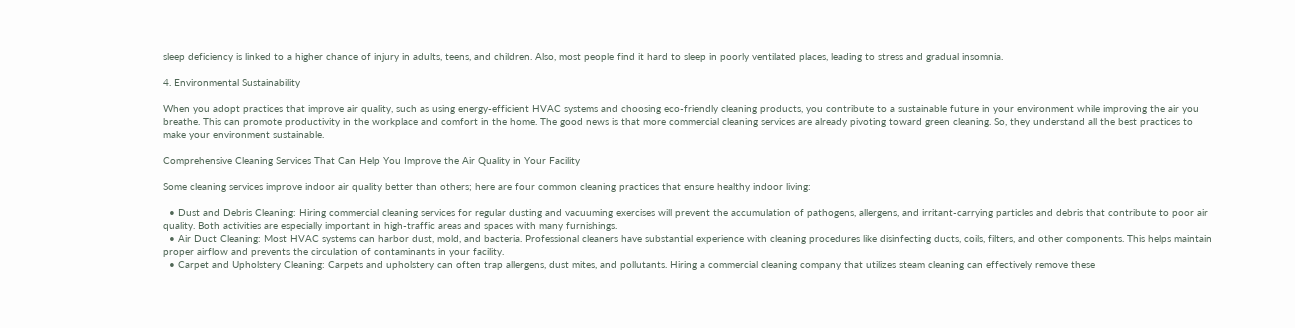sleep deficiency is linked to a higher chance of injury in adults, teens, and children. Also, most people find it hard to sleep in poorly ventilated places, leading to stress and gradual insomnia.

4. Environmental Sustainability

When you adopt practices that improve air quality, such as using energy-efficient HVAC systems and choosing eco-friendly cleaning products, you contribute to a sustainable future in your environment while improving the air you breathe. This can promote productivity in the workplace and comfort in the home. The good news is that more commercial cleaning services are already pivoting toward green cleaning. So, they understand all the best practices to make your environment sustainable.

Comprehensive Cleaning Services That Can Help You Improve the Air Quality in Your Facility

Some cleaning services improve indoor air quality better than others; here are four common cleaning practices that ensure healthy indoor living:

  • Dust and Debris Cleaning: Hiring commercial cleaning services for regular dusting and vacuuming exercises will prevent the accumulation of pathogens, allergens, and irritant-carrying particles and debris that contribute to poor air quality. Both activities are especially important in high-traffic areas and spaces with many furnishings.
  • Air Duct Cleaning: Most HVAC systems can harbor dust, mold, and bacteria. Professional cleaners have substantial experience with cleaning procedures like disinfecting ducts, coils, filters, and other components. This helps maintain proper airflow and prevents the circulation of contaminants in your facility.
  • Carpet and Upholstery Cleaning: Carpets and upholstery can often trap allergens, dust mites, and pollutants. Hiring a commercial cleaning company that utilizes steam cleaning can effectively remove these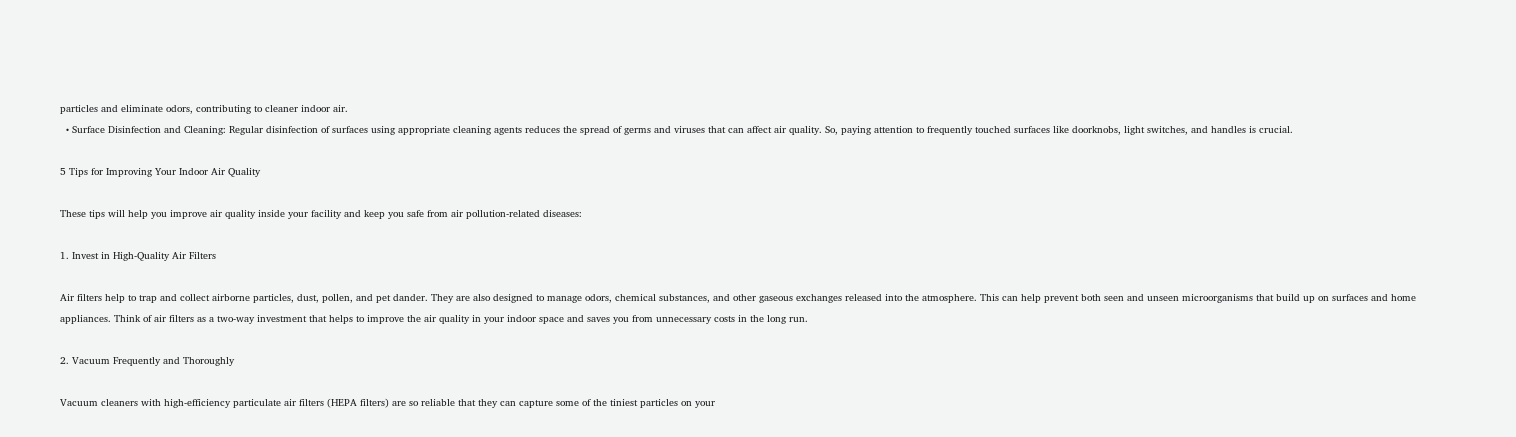particles and eliminate odors, contributing to cleaner indoor air.
  • Surface Disinfection and Cleaning: Regular disinfection of surfaces using appropriate cleaning agents reduces the spread of germs and viruses that can affect air quality. So, paying attention to frequently touched surfaces like doorknobs, light switches, and handles is crucial.

5 Tips for Improving Your Indoor Air Quality

These tips will help you improve air quality inside your facility and keep you safe from air pollution-related diseases:

1. Invest in High-Quality Air Filters

Air filters help to trap and collect airborne particles, dust, pollen, and pet dander. They are also designed to manage odors, chemical substances, and other gaseous exchanges released into the atmosphere. This can help prevent both seen and unseen microorganisms that build up on surfaces and home appliances. Think of air filters as a two-way investment that helps to improve the air quality in your indoor space and saves you from unnecessary costs in the long run.

2. Vacuum Frequently and Thoroughly

Vacuum cleaners with high-efficiency particulate air filters (HEPA filters) are so reliable that they can capture some of the tiniest particles on your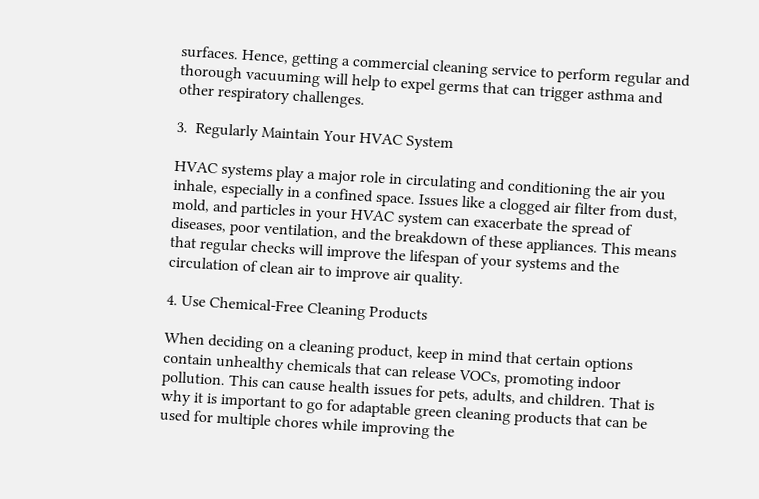surfaces. Hence, getting a commercial cleaning service to perform regular and thorough vacuuming will help to expel germs that can trigger asthma and other respiratory challenges.

3.  Regularly Maintain Your HVAC System

HVAC systems play a major role in circulating and conditioning the air you inhale, especially in a confined space. Issues like a clogged air filter from dust, mold, and particles in your HVAC system can exacerbate the spread of diseases, poor ventilation, and the breakdown of these appliances. This means that regular checks will improve the lifespan of your systems and the circulation of clean air to improve air quality.

4. Use Chemical-Free Cleaning Products

When deciding on a cleaning product, keep in mind that certain options contain unhealthy chemicals that can release VOCs, promoting indoor pollution. This can cause health issues for pets, adults, and children. That is why it is important to go for adaptable green cleaning products that can be used for multiple chores while improving the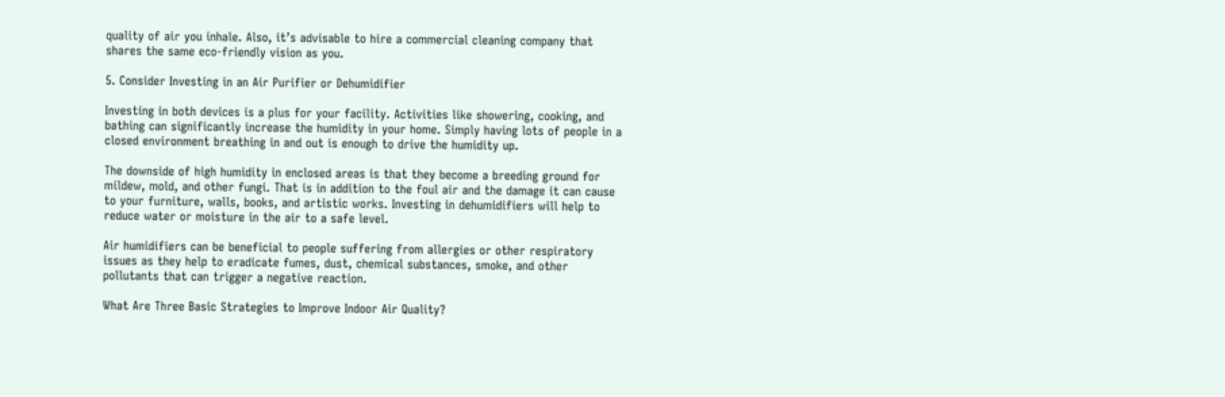quality of air you inhale. Also, it’s advisable to hire a commercial cleaning company that shares the same eco-friendly vision as you.

5. Consider Investing in an Air Purifier or Dehumidifier

Investing in both devices is a plus for your facility. Activities like showering, cooking, and bathing can significantly increase the humidity in your home. Simply having lots of people in a closed environment breathing in and out is enough to drive the humidity up.

The downside of high humidity in enclosed areas is that they become a breeding ground for mildew, mold, and other fungi. That is in addition to the foul air and the damage it can cause to your furniture, walls, books, and artistic works. Investing in dehumidifiers will help to reduce water or moisture in the air to a safe level.

Air humidifiers can be beneficial to people suffering from allergies or other respiratory issues as they help to eradicate fumes, dust, chemical substances, smoke, and other pollutants that can trigger a negative reaction.

What Are Three Basic Strategies to Improve Indoor Air Quality?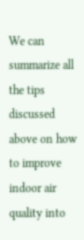We can summarize all the tips discussed above on how to improve indoor air quality into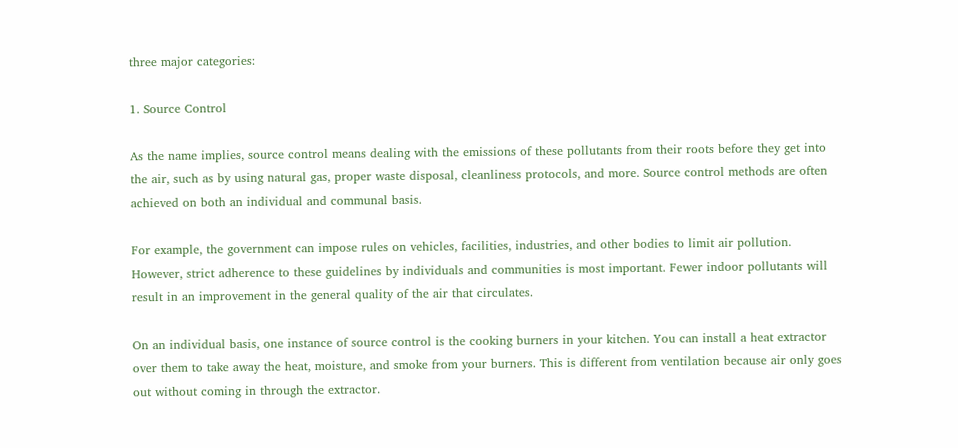three major categories:

1. Source Control

As the name implies, source control means dealing with the emissions of these pollutants from their roots before they get into the air, such as by using natural gas, proper waste disposal, cleanliness protocols, and more. Source control methods are often achieved on both an individual and communal basis.

For example, the government can impose rules on vehicles, facilities, industries, and other bodies to limit air pollution. However, strict adherence to these guidelines by individuals and communities is most important. Fewer indoor pollutants will result in an improvement in the general quality of the air that circulates.

On an individual basis, one instance of source control is the cooking burners in your kitchen. You can install a heat extractor over them to take away the heat, moisture, and smoke from your burners. This is different from ventilation because air only goes out without coming in through the extractor.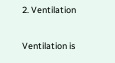2. Ventilation

Ventilation is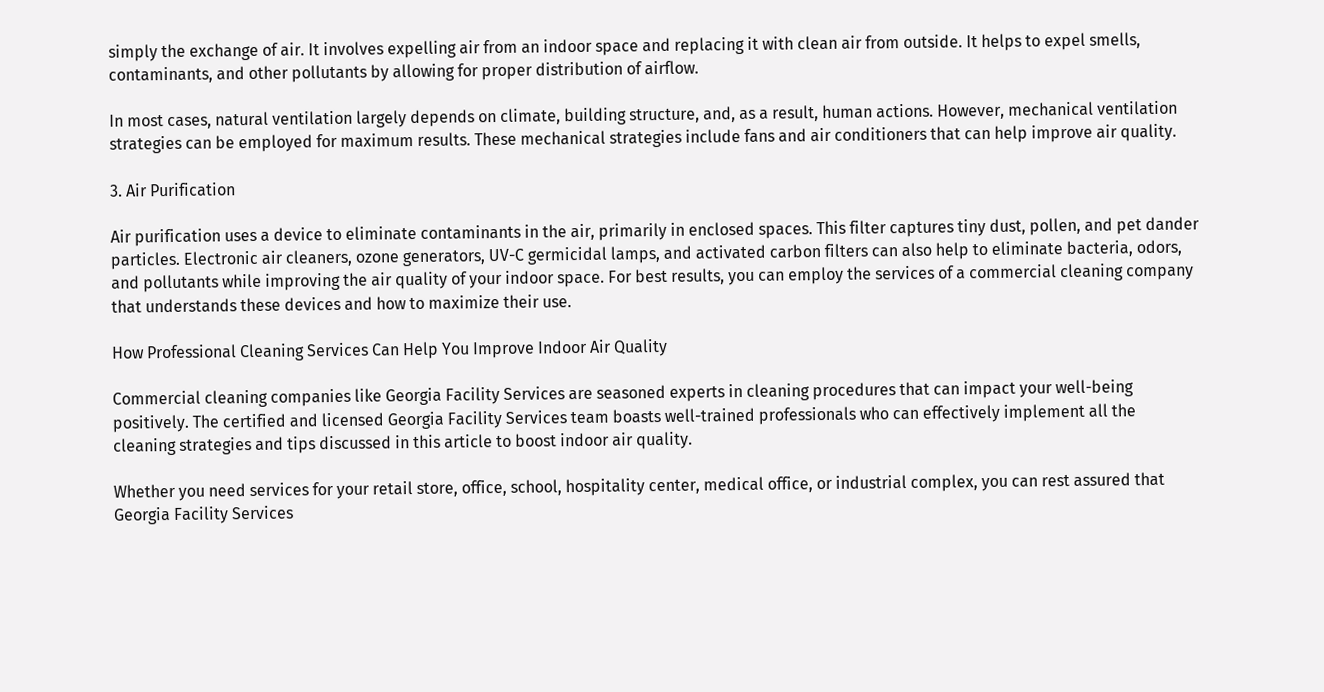simply the exchange of air. It involves expelling air from an indoor space and replacing it with clean air from outside. It helps to expel smells, contaminants, and other pollutants by allowing for proper distribution of airflow.

In most cases, natural ventilation largely depends on climate, building structure, and, as a result, human actions. However, mechanical ventilation strategies can be employed for maximum results. These mechanical strategies include fans and air conditioners that can help improve air quality.

3. Air Purification

Air purification uses a device to eliminate contaminants in the air, primarily in enclosed spaces. This filter captures tiny dust, pollen, and pet dander particles. Electronic air cleaners, ozone generators, UV-C germicidal lamps, and activated carbon filters can also help to eliminate bacteria, odors, and pollutants while improving the air quality of your indoor space. For best results, you can employ the services of a commercial cleaning company that understands these devices and how to maximize their use.

How Professional Cleaning Services Can Help You Improve Indoor Air Quality

Commercial cleaning companies like Georgia Facility Services are seasoned experts in cleaning procedures that can impact your well-being positively. The certified and licensed Georgia Facility Services team boasts well-trained professionals who can effectively implement all the cleaning strategies and tips discussed in this article to boost indoor air quality.

Whether you need services for your retail store, office, school, hospitality center, medical office, or industrial complex, you can rest assured that Georgia Facility Services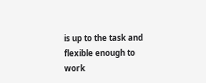is up to the task and flexible enough to work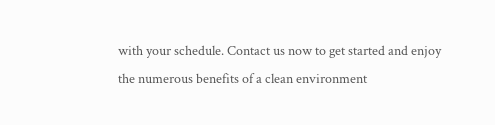with your schedule. Contact us now to get started and enjoy the numerous benefits of a clean environment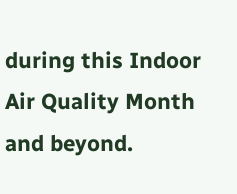during this Indoor Air Quality Month and beyond.